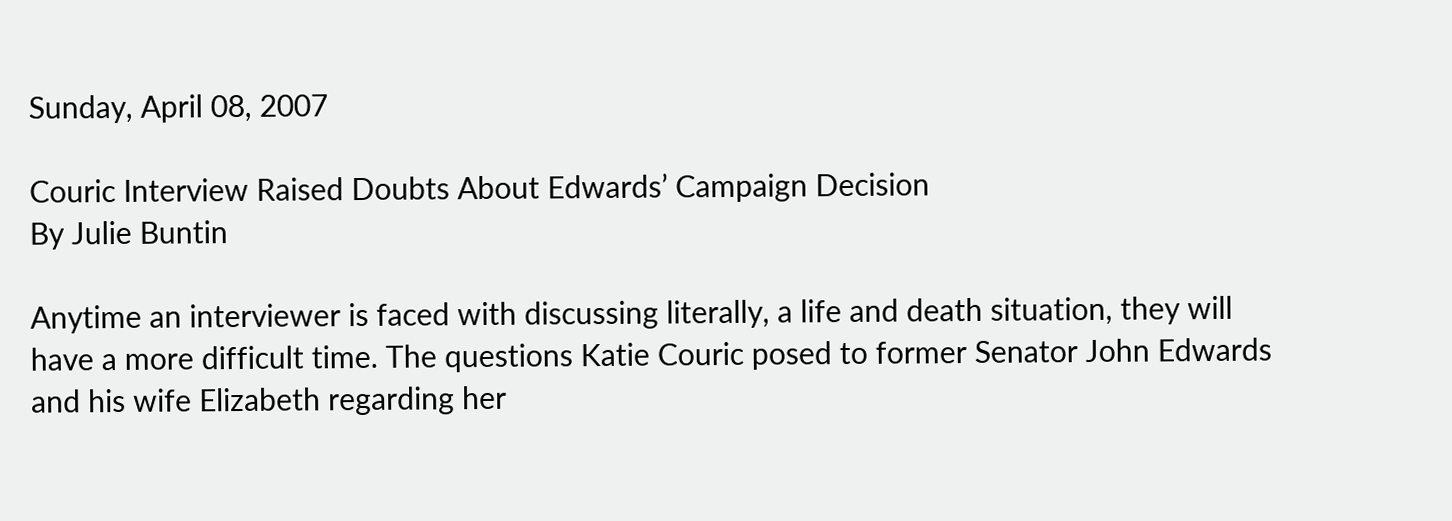Sunday, April 08, 2007

Couric Interview Raised Doubts About Edwards’ Campaign Decision
By Julie Buntin

Anytime an interviewer is faced with discussing literally, a life and death situation, they will have a more difficult time. The questions Katie Couric posed to former Senator John Edwards and his wife Elizabeth regarding her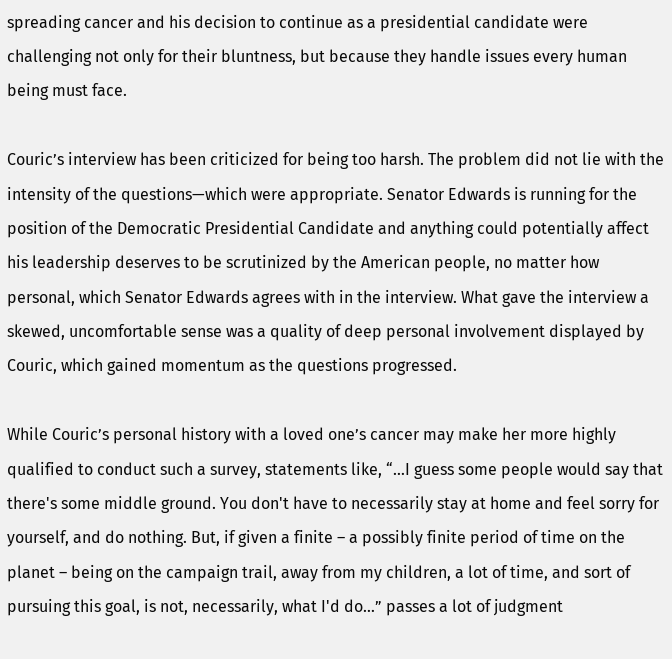spreading cancer and his decision to continue as a presidential candidate were challenging not only for their bluntness, but because they handle issues every human being must face.

Couric’s interview has been criticized for being too harsh. The problem did not lie with the intensity of the questions—which were appropriate. Senator Edwards is running for the position of the Democratic Presidential Candidate and anything could potentially affect his leadership deserves to be scrutinized by the American people, no matter how personal, which Senator Edwards agrees with in the interview. What gave the interview a skewed, uncomfortable sense was a quality of deep personal involvement displayed by Couric, which gained momentum as the questions progressed.

While Couric’s personal history with a loved one’s cancer may make her more highly qualified to conduct such a survey, statements like, “…I guess some people would say that there's some middle ground. You don't have to necessarily stay at home and feel sorry for yourself, and do nothing. But, if given a finite – a possibly finite period of time on the planet – being on the campaign trail, away from my children, a lot of time, and sort of pursuing this goal, is not, necessarily, what I'd do…” passes a lot of judgment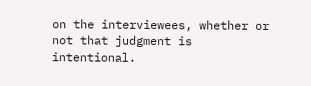on the interviewees, whether or not that judgment is intentional.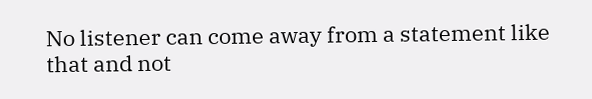No listener can come away from a statement like that and not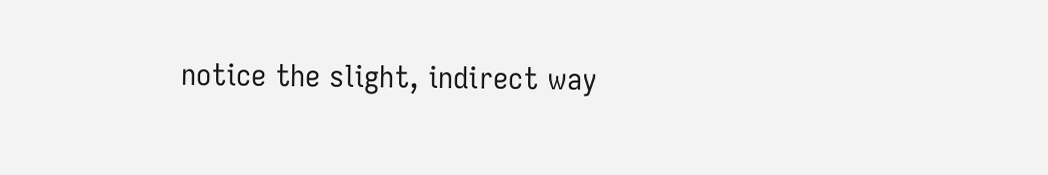notice the slight, indirect way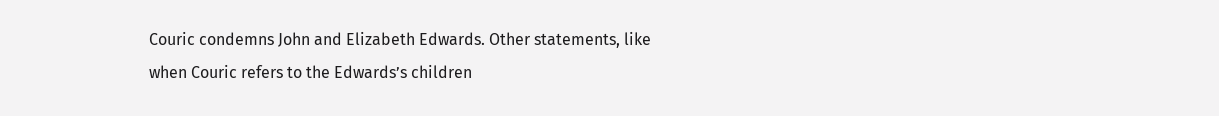Couric condemns John and Elizabeth Edwards. Other statements, like when Couric refers to the Edwards’s children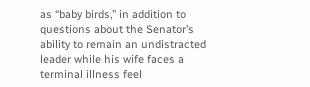as “baby birds,” in addition to questions about the Senator’s ability to remain an undistracted leader while his wife faces a terminal illness feel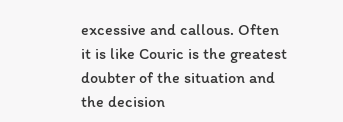excessive and callous. Often it is like Couric is the greatest doubter of the situation and the decision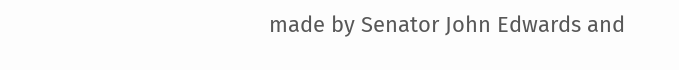made by Senator John Edwards and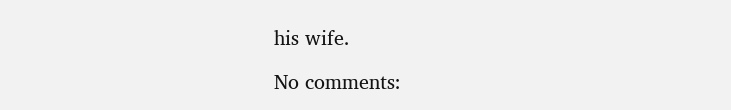his wife.

No comments: